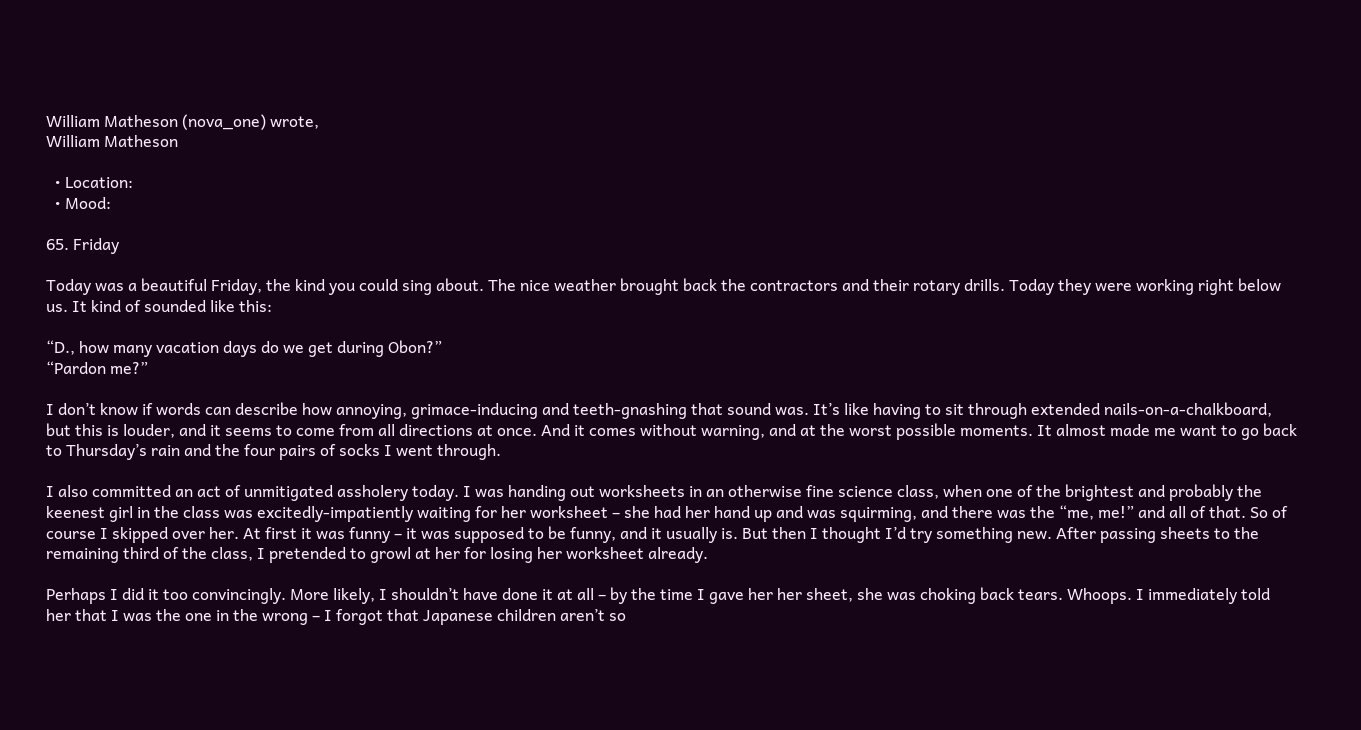William Matheson (nova_one) wrote,
William Matheson

  • Location:
  • Mood:

65. Friday

Today was a beautiful Friday, the kind you could sing about. The nice weather brought back the contractors and their rotary drills. Today they were working right below us. It kind of sounded like this:

“D., how many vacation days do we get during Obon?”
“Pardon me?”

I don’t know if words can describe how annoying, grimace-inducing and teeth-gnashing that sound was. It’s like having to sit through extended nails-on-a-chalkboard, but this is louder, and it seems to come from all directions at once. And it comes without warning, and at the worst possible moments. It almost made me want to go back to Thursday’s rain and the four pairs of socks I went through.

I also committed an act of unmitigated assholery today. I was handing out worksheets in an otherwise fine science class, when one of the brightest and probably the keenest girl in the class was excitedly-impatiently waiting for her worksheet – she had her hand up and was squirming, and there was the “me, me!” and all of that. So of course I skipped over her. At first it was funny – it was supposed to be funny, and it usually is. But then I thought I’d try something new. After passing sheets to the remaining third of the class, I pretended to growl at her for losing her worksheet already.

Perhaps I did it too convincingly. More likely, I shouldn’t have done it at all – by the time I gave her her sheet, she was choking back tears. Whoops. I immediately told her that I was the one in the wrong – I forgot that Japanese children aren’t so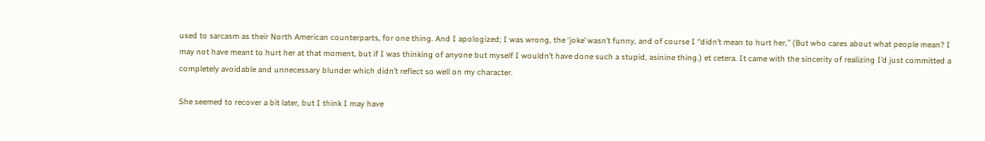used to sarcasm as their North American counterparts, for one thing. And I apologized; I was wrong, the ‘joke’ wasn’t funny, and of course I “didn’t mean to hurt her,” (But who cares about what people mean? I may not have meant to hurt her at that moment, but if I was thinking of anyone but myself I wouldn’t have done such a stupid, asinine thing.) et cetera. It came with the sincerity of realizing I’d just committed a completely avoidable and unnecessary blunder which didn’t reflect so well on my character.

She seemed to recover a bit later, but I think I may have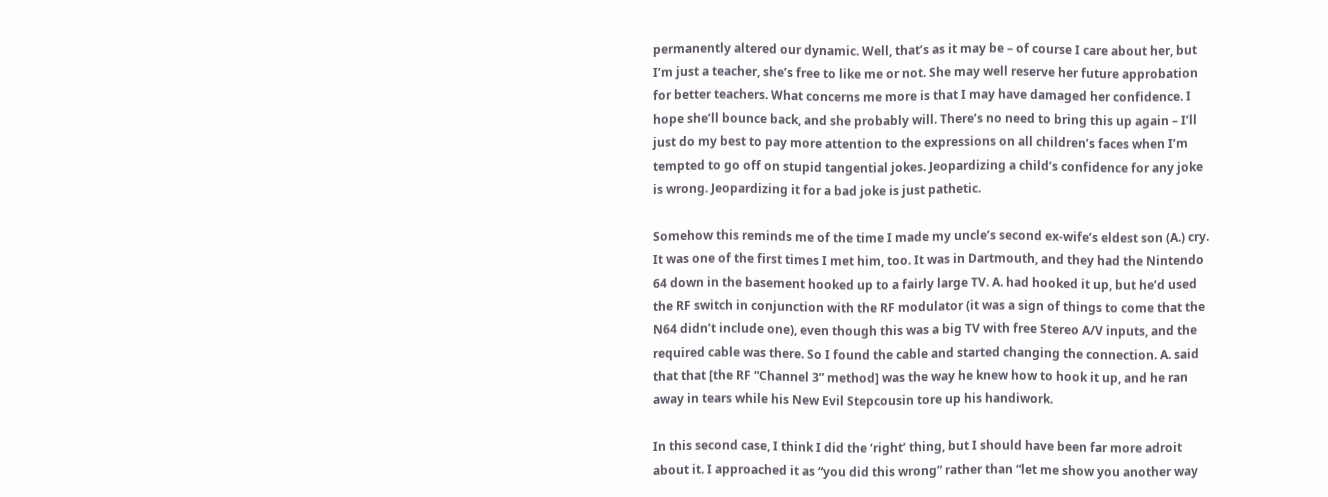permanently altered our dynamic. Well, that’s as it may be – of course I care about her, but I’m just a teacher, she’s free to like me or not. She may well reserve her future approbation for better teachers. What concerns me more is that I may have damaged her confidence. I hope she’ll bounce back, and she probably will. There’s no need to bring this up again – I’ll just do my best to pay more attention to the expressions on all children’s faces when I’m tempted to go off on stupid tangential jokes. Jeopardizing a child’s confidence for any joke is wrong. Jeopardizing it for a bad joke is just pathetic.

Somehow this reminds me of the time I made my uncle’s second ex-wife’s eldest son (A.) cry. It was one of the first times I met him, too. It was in Dartmouth, and they had the Nintendo 64 down in the basement hooked up to a fairly large TV. A. had hooked it up, but he’d used the RF switch in conjunction with the RF modulator (it was a sign of things to come that the N64 didn’t include one), even though this was a big TV with free Stereo A/V inputs, and the required cable was there. So I found the cable and started changing the connection. A. said that that [the RF “Channel 3” method] was the way he knew how to hook it up, and he ran away in tears while his New Evil Stepcousin tore up his handiwork.

In this second case, I think I did the ‘right’ thing, but I should have been far more adroit about it. I approached it as “you did this wrong” rather than “let me show you another way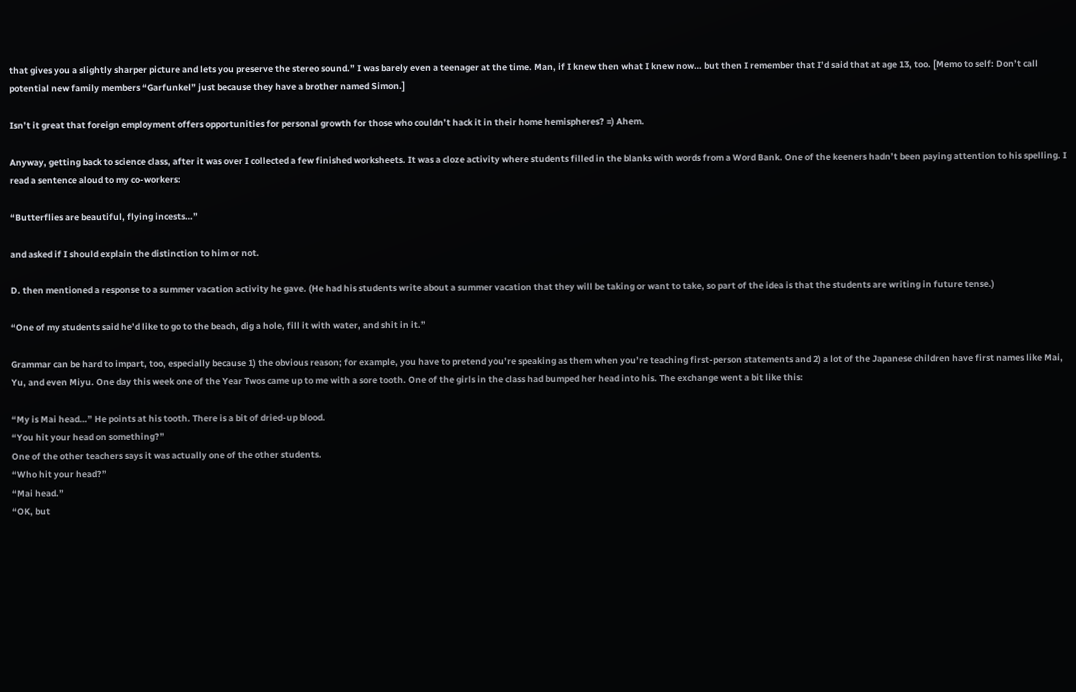that gives you a slightly sharper picture and lets you preserve the stereo sound.” I was barely even a teenager at the time. Man, if I knew then what I knew now… but then I remember that I’d said that at age 13, too. [Memo to self: Don’t call potential new family members “Garfunkel” just because they have a brother named Simon.]

Isn’t it great that foreign employment offers opportunities for personal growth for those who couldn’t hack it in their home hemispheres? =) Ahem.

Anyway, getting back to science class, after it was over I collected a few finished worksheets. It was a cloze activity where students filled in the blanks with words from a Word Bank. One of the keeners hadn’t been paying attention to his spelling. I read a sentence aloud to my co-workers:

“Butterflies are beautiful, flying incests…”

and asked if I should explain the distinction to him or not.

D. then mentioned a response to a summer vacation activity he gave. (He had his students write about a summer vacation that they will be taking or want to take, so part of the idea is that the students are writing in future tense.)

“One of my students said he’d like to go to the beach, dig a hole, fill it with water, and shit in it.”

Grammar can be hard to impart, too, especially because 1) the obvious reason; for example, you have to pretend you’re speaking as them when you’re teaching first-person statements and 2) a lot of the Japanese children have first names like Mai, Yu, and even Miyu. One day this week one of the Year Twos came up to me with a sore tooth. One of the girls in the class had bumped her head into his. The exchange went a bit like this:

“My is Mai head…” He points at his tooth. There is a bit of dried-up blood.
“You hit your head on something?”
One of the other teachers says it was actually one of the other students.
“Who hit your head?”
“Mai head.”
“OK, but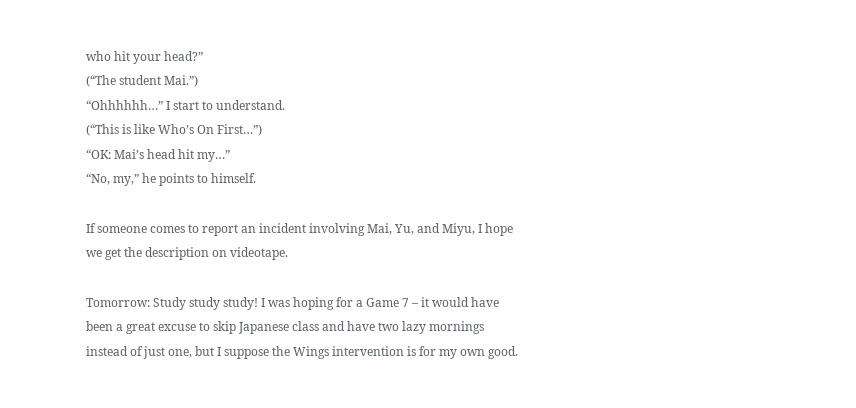who hit your head?”
(“The student Mai.”)
“Ohhhhhh…” I start to understand.
(“This is like Who’s On First…”)
“OK: Mai’s head hit my…”
“No, my,” he points to himself.

If someone comes to report an incident involving Mai, Yu, and Miyu, I hope we get the description on videotape.

Tomorrow: Study study study! I was hoping for a Game 7 – it would have been a great excuse to skip Japanese class and have two lazy mornings instead of just one, but I suppose the Wings intervention is for my own good.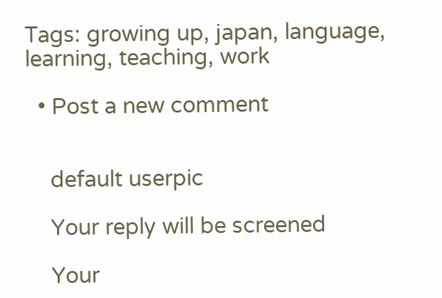Tags: growing up, japan, language, learning, teaching, work

  • Post a new comment


    default userpic

    Your reply will be screened

    Your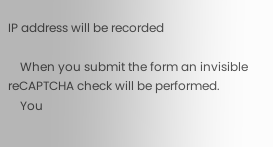IP address will be recorded

    When you submit the form an invisible reCAPTCHA check will be performed.
    You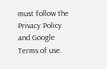must follow the Privacy Policy and Google Terms of use.